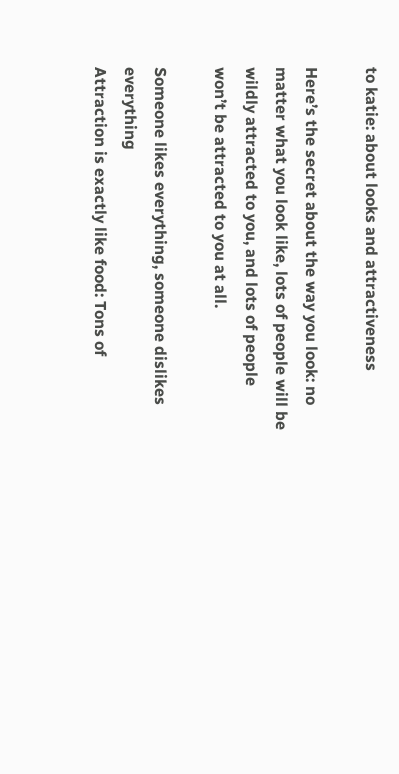to katie: about looks and attractiveness

Here’s the secret about the way you look: no matter what you look like, lots of people will be wildly attracted to you, and lots of people won’t be attracted to you at all.

Someone likes everything, someone dislikes everything
Attraction is exactly like food: Tons of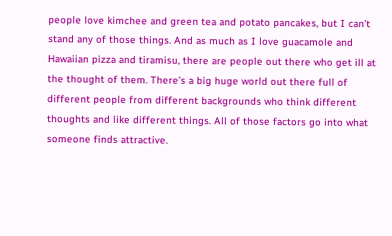people love kimchee and green tea and potato pancakes, but I can’t stand any of those things. And as much as I love guacamole and Hawaiian pizza and tiramisu, there are people out there who get ill at the thought of them. There’s a big huge world out there full of different people from different backgrounds who think different thoughts and like different things. All of those factors go into what someone finds attractive.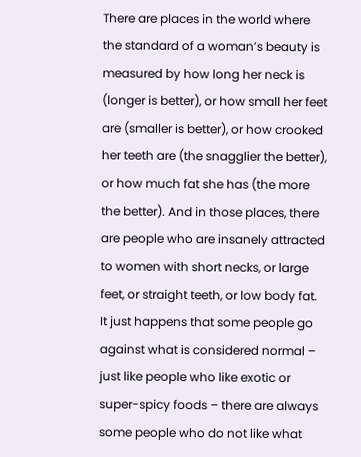There are places in the world where the standard of a woman’s beauty is measured by how long her neck is (longer is better), or how small her feet are (smaller is better), or how crooked her teeth are (the snagglier the better), or how much fat she has (the more the better). And in those places, there are people who are insanely attracted to women with short necks, or large feet, or straight teeth, or low body fat. It just happens that some people go against what is considered normal – just like people who like exotic or super-spicy foods – there are always some people who do not like what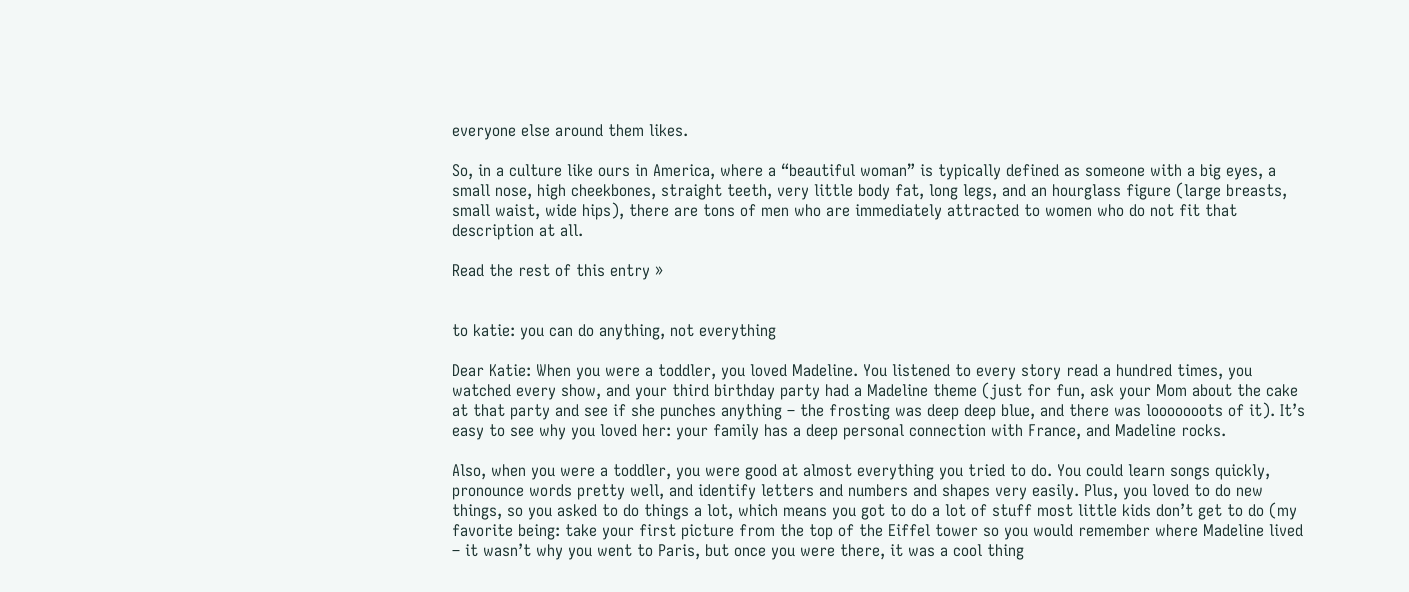everyone else around them likes.

So, in a culture like ours in America, where a “beautiful woman” is typically defined as someone with a big eyes, a small nose, high cheekbones, straight teeth, very little body fat, long legs, and an hourglass figure (large breasts, small waist, wide hips), there are tons of men who are immediately attracted to women who do not fit that description at all.

Read the rest of this entry »


to katie: you can do anything, not everything

Dear Katie: When you were a toddler, you loved Madeline. You listened to every story read a hundred times, you watched every show, and your third birthday party had a Madeline theme (just for fun, ask your Mom about the cake at that party and see if she punches anything – the frosting was deep deep blue, and there was looooooots of it). It’s easy to see why you loved her: your family has a deep personal connection with France, and Madeline rocks.

Also, when you were a toddler, you were good at almost everything you tried to do. You could learn songs quickly, pronounce words pretty well, and identify letters and numbers and shapes very easily. Plus, you loved to do new things, so you asked to do things a lot, which means you got to do a lot of stuff most little kids don’t get to do (my favorite being: take your first picture from the top of the Eiffel tower so you would remember where Madeline lived – it wasn’t why you went to Paris, but once you were there, it was a cool thing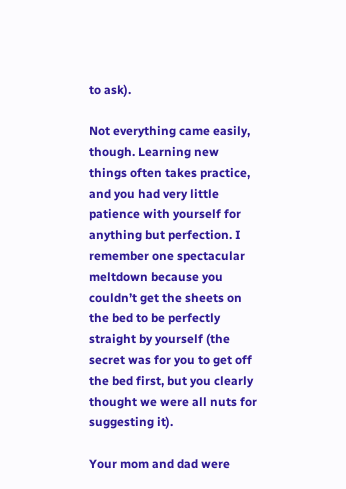to ask).

Not everything came easily, though. Learning new things often takes practice, and you had very little patience with yourself for anything but perfection. I remember one spectacular meltdown because you couldn’t get the sheets on the bed to be perfectly straight by yourself (the secret was for you to get off the bed first, but you clearly thought we were all nuts for suggesting it).

Your mom and dad were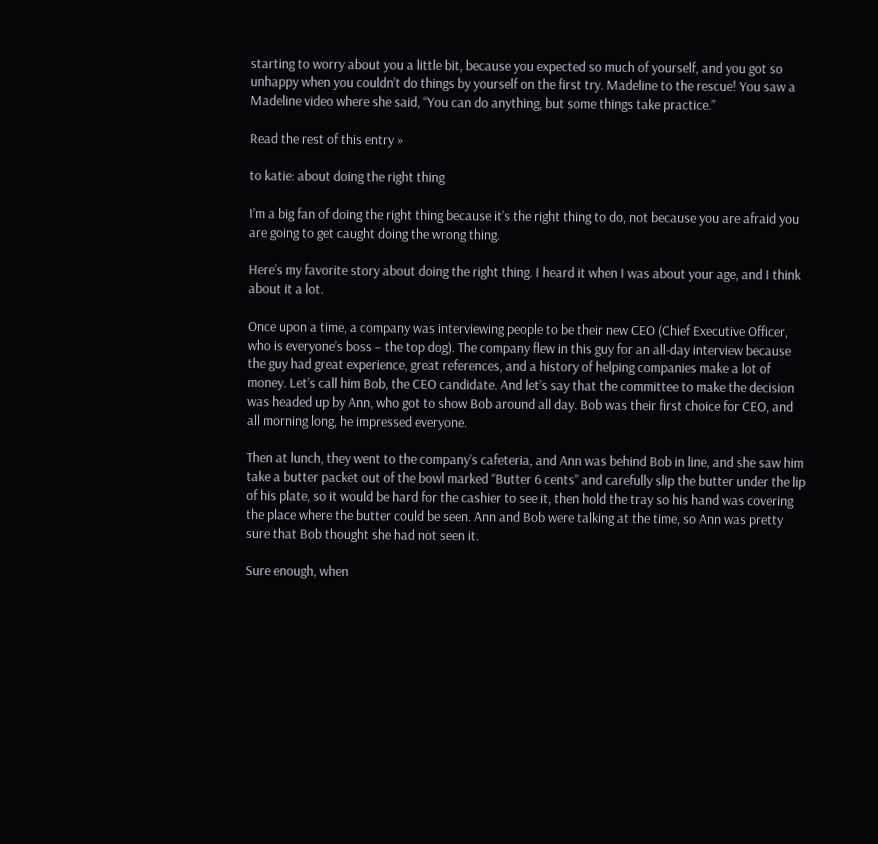starting to worry about you a little bit, because you expected so much of yourself, and you got so unhappy when you couldn’t do things by yourself on the first try. Madeline to the rescue! You saw a Madeline video where she said, “You can do anything, but some things take practice.”

Read the rest of this entry »

to katie: about doing the right thing

I’m a big fan of doing the right thing because it’s the right thing to do, not because you are afraid you are going to get caught doing the wrong thing.

Here’s my favorite story about doing the right thing. I heard it when I was about your age, and I think about it a lot.

Once upon a time, a company was interviewing people to be their new CEO (Chief Executive Officer, who is everyone’s boss – the top dog). The company flew in this guy for an all-day interview because the guy had great experience, great references, and a history of helping companies make a lot of money. Let’s call him Bob, the CEO candidate. And let’s say that the committee to make the decision was headed up by Ann, who got to show Bob around all day. Bob was their first choice for CEO, and all morning long, he impressed everyone.

Then at lunch, they went to the company’s cafeteria, and Ann was behind Bob in line, and she saw him take a butter packet out of the bowl marked “Butter 6 cents” and carefully slip the butter under the lip of his plate, so it would be hard for the cashier to see it, then hold the tray so his hand was covering the place where the butter could be seen. Ann and Bob were talking at the time, so Ann was pretty sure that Bob thought she had not seen it.

Sure enough, when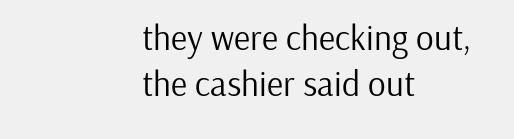they were checking out, the cashier said out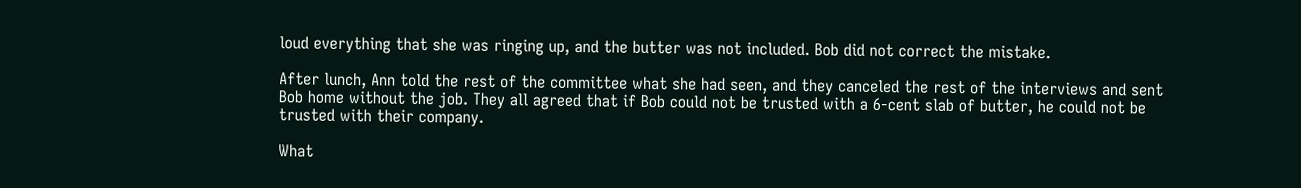loud everything that she was ringing up, and the butter was not included. Bob did not correct the mistake.

After lunch, Ann told the rest of the committee what she had seen, and they canceled the rest of the interviews and sent Bob home without the job. They all agreed that if Bob could not be trusted with a 6-cent slab of butter, he could not be trusted with their company.

What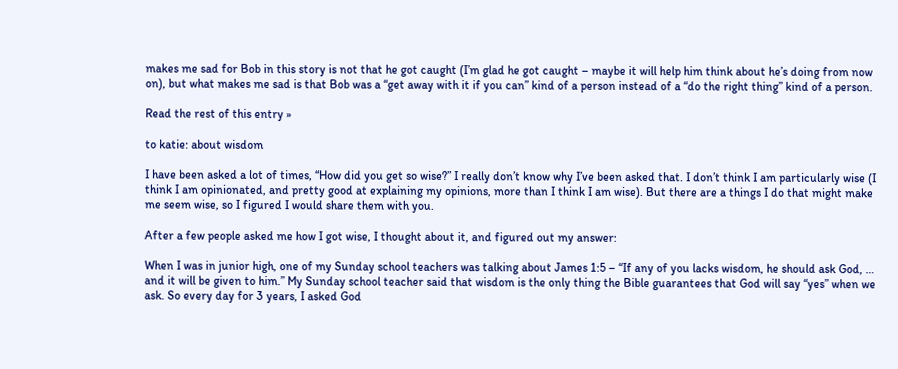makes me sad for Bob in this story is not that he got caught (I’m glad he got caught – maybe it will help him think about he’s doing from now on), but what makes me sad is that Bob was a “get away with it if you can” kind of a person instead of a “do the right thing” kind of a person.

Read the rest of this entry »

to katie: about wisdom

I have been asked a lot of times, “How did you get so wise?” I really don’t know why I’ve been asked that. I don’t think I am particularly wise (I think I am opinionated, and pretty good at explaining my opinions, more than I think I am wise). But there are a things I do that might make me seem wise, so I figured I would share them with you.

After a few people asked me how I got wise, I thought about it, and figured out my answer:

When I was in junior high, one of my Sunday school teachers was talking about James 1:5 – “If any of you lacks wisdom, he should ask God, … and it will be given to him.” My Sunday school teacher said that wisdom is the only thing the Bible guarantees that God will say “yes” when we ask. So every day for 3 years, I asked God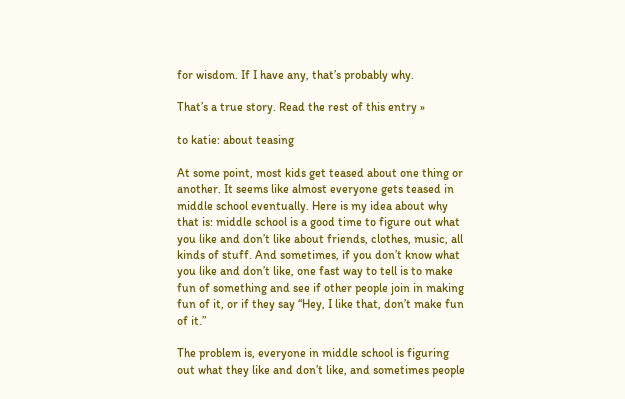for wisdom. If I have any, that’s probably why.

That’s a true story. Read the rest of this entry »

to katie: about teasing

At some point, most kids get teased about one thing or another. It seems like almost everyone gets teased in middle school eventually. Here is my idea about why that is: middle school is a good time to figure out what you like and don’t like about friends, clothes, music, all kinds of stuff. And sometimes, if you don’t know what you like and don’t like, one fast way to tell is to make fun of something and see if other people join in making fun of it, or if they say “Hey, I like that, don’t make fun of it.”

The problem is, everyone in middle school is figuring out what they like and don’t like, and sometimes people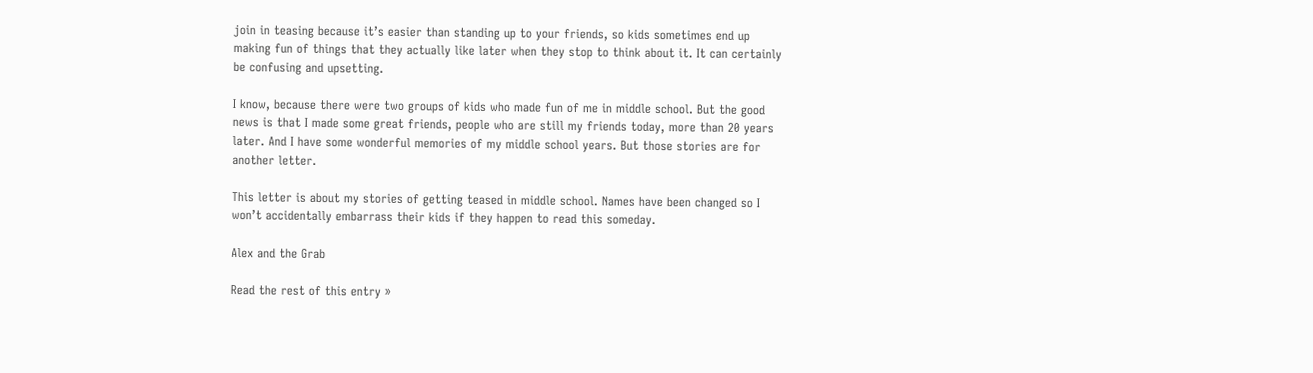join in teasing because it’s easier than standing up to your friends, so kids sometimes end up making fun of things that they actually like later when they stop to think about it. It can certainly be confusing and upsetting.

I know, because there were two groups of kids who made fun of me in middle school. But the good news is that I made some great friends, people who are still my friends today, more than 20 years later. And I have some wonderful memories of my middle school years. But those stories are for another letter.

This letter is about my stories of getting teased in middle school. Names have been changed so I won’t accidentally embarrass their kids if they happen to read this someday.

Alex and the Grab

Read the rest of this entry »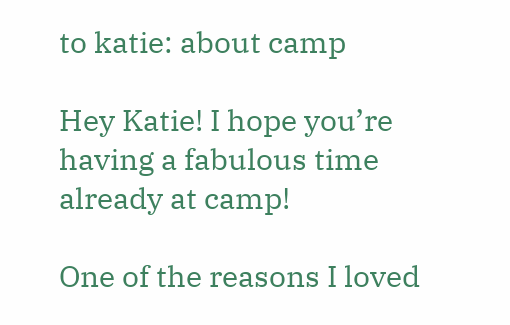to katie: about camp

Hey Katie! I hope you’re having a fabulous time already at camp!

One of the reasons I loved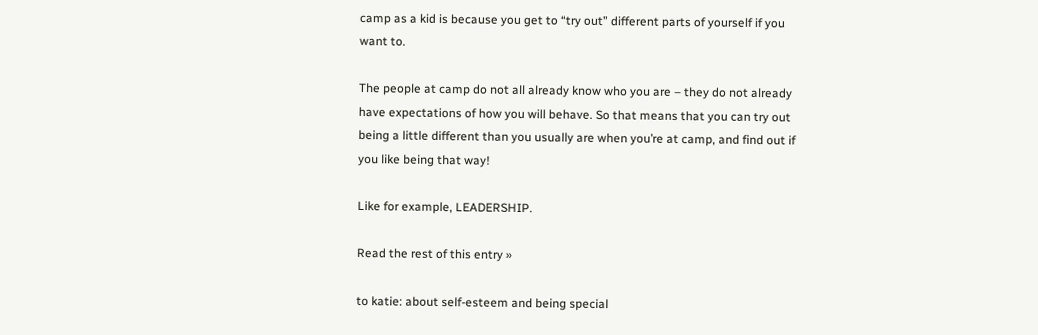camp as a kid is because you get to “try out” different parts of yourself if you want to.

The people at camp do not all already know who you are – they do not already have expectations of how you will behave. So that means that you can try out being a little different than you usually are when you’re at camp, and find out if you like being that way!

Like for example, LEADERSHIP.

Read the rest of this entry »

to katie: about self-esteem and being special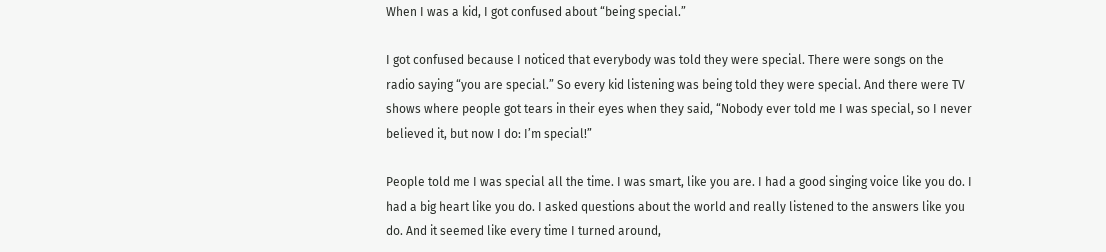When I was a kid, I got confused about “being special.”

I got confused because I noticed that everybody was told they were special. There were songs on the radio saying “you are special.” So every kid listening was being told they were special. And there were TV shows where people got tears in their eyes when they said, “Nobody ever told me I was special, so I never believed it, but now I do: I’m special!”

People told me I was special all the time. I was smart, like you are. I had a good singing voice like you do. I had a big heart like you do. I asked questions about the world and really listened to the answers like you do. And it seemed like every time I turned around,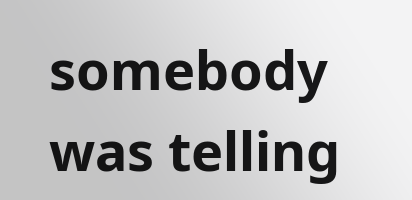somebody was telling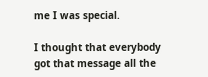me I was special.

I thought that everybody got that message all the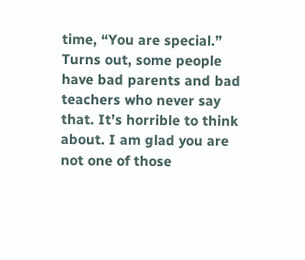time, “You are special.” Turns out, some people have bad parents and bad teachers who never say that. It’s horrible to think about. I am glad you are not one of those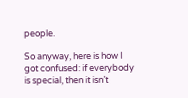people.

So anyway, here is how I got confused: if everybody is special, then it isn’t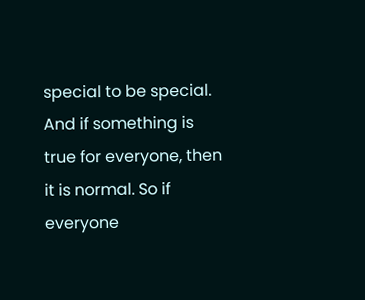special to be special. And if something is true for everyone, then it is normal. So if everyone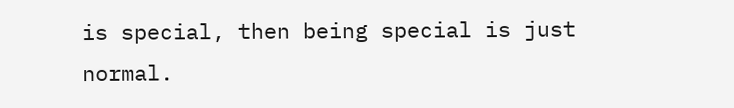is special, then being special is just normal.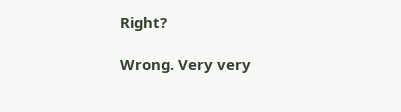Right?

Wrong. Very very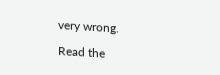very wrong.

Read the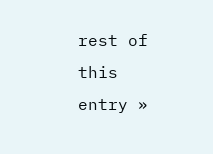rest of this entry »